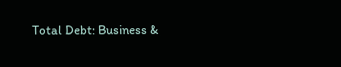Total Debt: Business &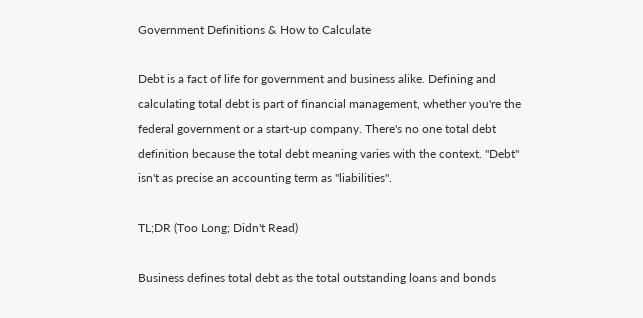Government Definitions & How to Calculate

Debt is a fact of life for government and business alike. Defining and calculating total debt is part of financial management, whether you're the federal government or a start-up company. There's no one total debt definition because the total debt meaning varies with the context. "Debt" isn't as precise an accounting term as "liabilities".

TL;DR (Too Long; Didn't Read)

Business defines total debt as the total outstanding loans and bonds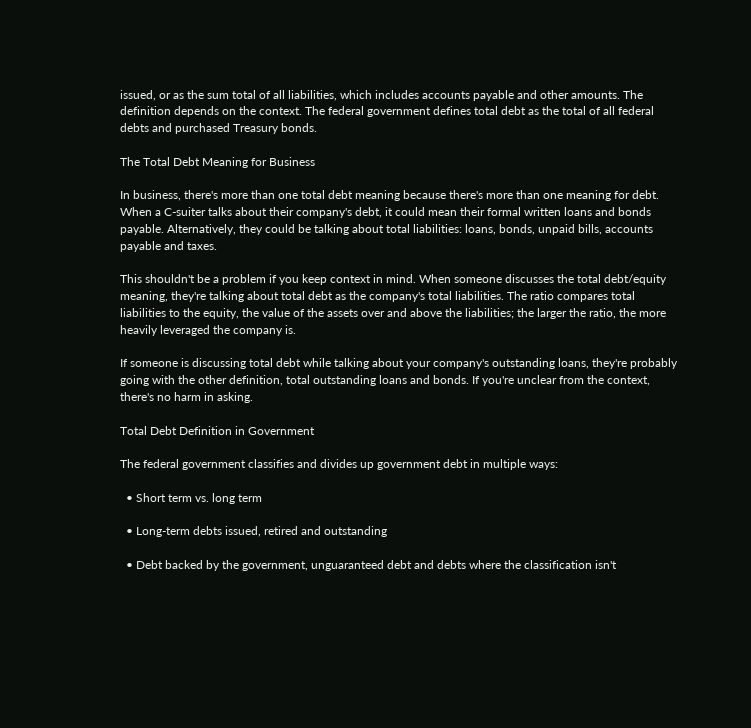issued, or as the sum total of all liabilities, which includes accounts payable and other amounts. The definition depends on the context. The federal government defines total debt as the total of all federal debts and purchased Treasury bonds.

The Total Debt Meaning for Business

In business, there's more than one total debt meaning because there's more than one meaning for debt. When a C-suiter talks about their company's debt, it could mean their formal written loans and bonds payable. Alternatively, they could be talking about total liabilities: loans, bonds, unpaid bills, accounts payable and taxes.

This shouldn't be a problem if you keep context in mind. When someone discusses the total debt/equity meaning, they're talking about total debt as the company's total liabilities. The ratio compares total liabilities to the equity, the value of the assets over and above the liabilities; the larger the ratio, the more heavily leveraged the company is.

If someone is discussing total debt while talking about your company's outstanding loans, they're probably going with the other definition, total outstanding loans and bonds. If you're unclear from the context, there's no harm in asking.

Total Debt Definition in Government

The federal government classifies and divides up government debt in multiple ways:

  • Short term vs. long term

  • Long-term debts issued, retired and outstanding

  • Debt backed by the government, unguaranteed debt and debts where the classification isn't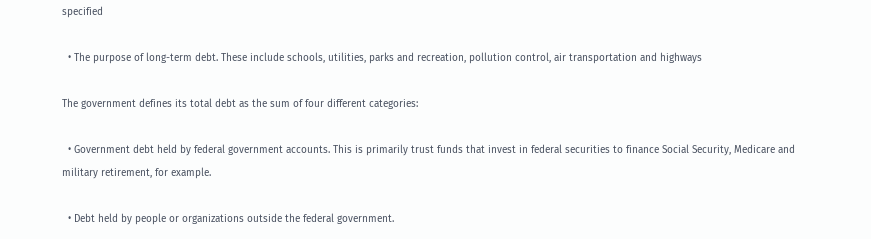specified

  • The purpose of long-term debt. These include schools, utilities, parks and recreation, pollution control, air transportation and highways

The government defines its total debt as the sum of four different categories:

  • Government debt held by federal government accounts. This is primarily trust funds that invest in federal securities to finance Social Security, Medicare and military retirement, for example.

  • Debt held by people or organizations outside the federal government.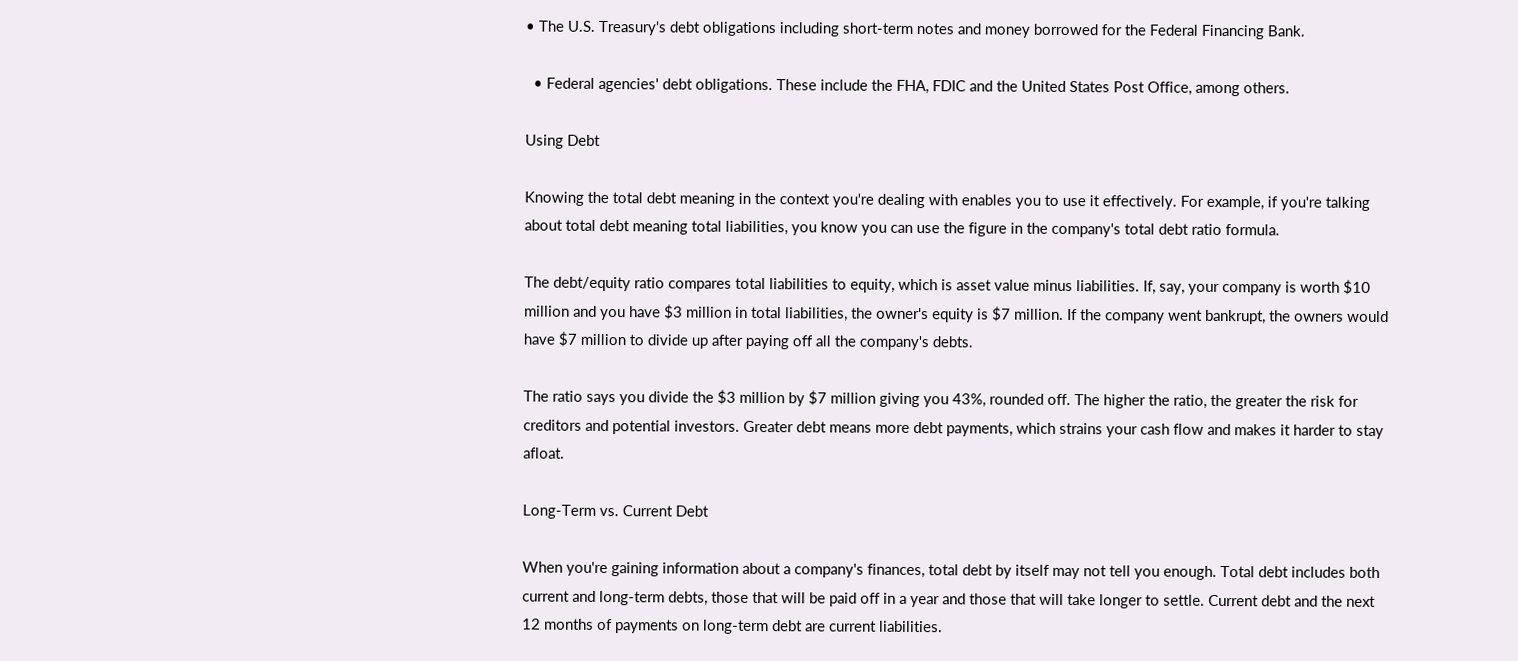• The U.S. Treasury's debt obligations including short-term notes and money borrowed for the Federal Financing Bank.

  • Federal agencies' debt obligations. These include the FHA, FDIC and the United States Post Office, among others.

Using Debt

Knowing the total debt meaning in the context you're dealing with enables you to use it effectively. For example, if you're talking about total debt meaning total liabilities, you know you can use the figure in the company's total debt ratio formula.

The debt/equity ratio compares total liabilities to equity, which is asset value minus liabilities. If, say, your company is worth $10 million and you have $3 million in total liabilities, the owner's equity is $7 million. If the company went bankrupt, the owners would have $7 million to divide up after paying off all the company's debts.

The ratio says you divide the $3 million by $7 million giving you 43%, rounded off. The higher the ratio, the greater the risk for creditors and potential investors. Greater debt means more debt payments, which strains your cash flow and makes it harder to stay afloat.

Long-Term vs. Current Debt

When you're gaining information about a company's finances, total debt by itself may not tell you enough. Total debt includes both current and long-term debts, those that will be paid off in a year and those that will take longer to settle. Current debt and the next 12 months of payments on long-term debt are current liabilities.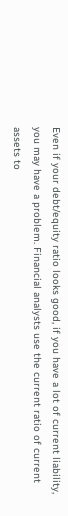Even if your debt/equity ratio looks good, if you have a lot of current liability, you may have a problem. Financial analysts use the current ratio of current assets to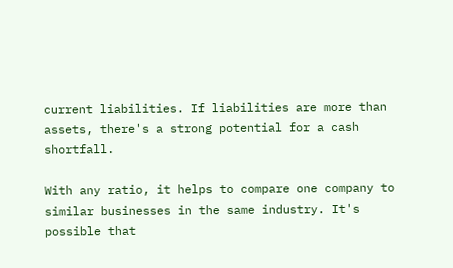current liabilities. If liabilities are more than assets, there's a strong potential for a cash shortfall.

With any ratio, it helps to compare one company to similar businesses in the same industry. It's possible that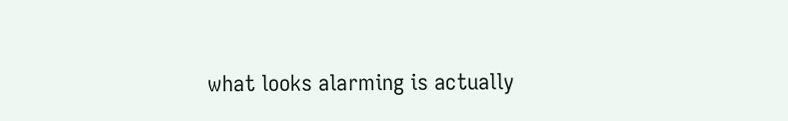what looks alarming is actually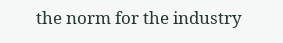the norm for the industry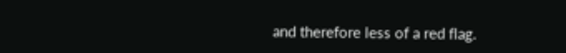and therefore less of a red flag.